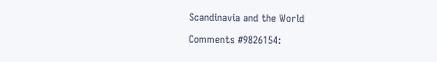Scandinavia and the World

Comments #9826154: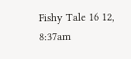Fishy Tale 16 12, 8:37am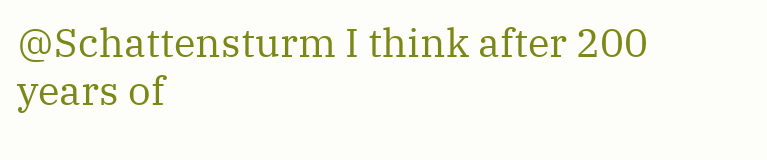@Schattensturm I think after 200 years of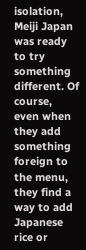isolation, Meiji Japan was ready to try something different. Of course, even when they add something foreign to the menu, they find a way to add Japanese rice or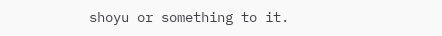shoyu or something to it.